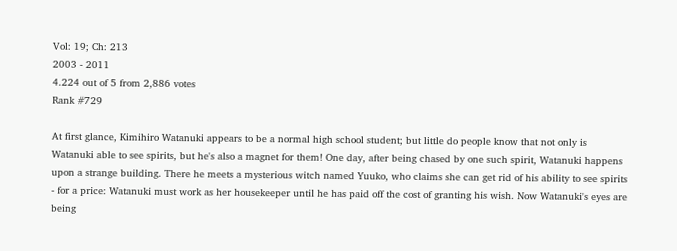Vol: 19; Ch: 213
2003 - 2011
4.224 out of 5 from 2,886 votes
Rank #729

At first glance, Kimihiro Watanuki appears to be a normal high school student; but little do people know that not only is Watanuki able to see spirits, but he's also a magnet for them! One day, after being chased by one such spirit, Watanuki happens upon a strange building. There he meets a mysterious witch named Yuuko, who claims she can get rid of his ability to see spirits - for a price: Watanuki must work as her housekeeper until he has paid off the cost of granting his wish. Now Watanuki's eyes are being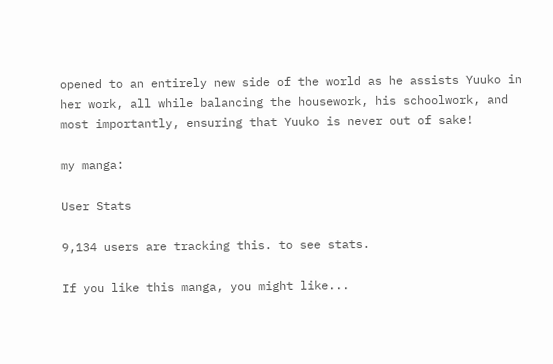opened to an entirely new side of the world as he assists Yuuko in her work, all while balancing the housework, his schoolwork, and most importantly, ensuring that Yuuko is never out of sake!

my manga:

User Stats

9,134 users are tracking this. to see stats.

If you like this manga, you might like...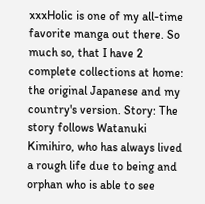xxxHolic is one of my all-time favorite manga out there. So much so, that I have 2 complete collections at home: the original Japanese and my country's version. Story: The story follows Watanuki Kimihiro, who has always lived a rough life due to being and orphan who is able to see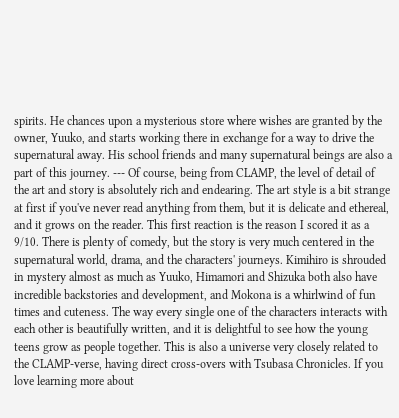spirits. He chances upon a mysterious store where wishes are granted by the owner, Yuuko, and starts working there in exchange for a way to drive the supernatural away. His school friends and many supernatural beings are also a part of this journey. --- Of course, being from CLAMP, the level of detail of the art and story is absolutely rich and endearing. The art style is a bit strange at first if you've never read anything from them, but it is delicate and ethereal, and it grows on the reader. This first reaction is the reason I scored it as a 9/10. There is plenty of comedy, but the story is very much centered in the supernatural world, drama, and the characters' journeys. Kimihiro is shrouded in mystery almost as much as Yuuko, Himamori and Shizuka both also have incredible backstories and development, and Mokona is a whirlwind of fun times and cuteness. The way every single one of the characters interacts with each other is beautifully written, and it is delightful to see how the young teens grow as people together. This is also a universe very closely related to the CLAMP-verse, having direct cross-overs with Tsubasa Chronicles. If you love learning more about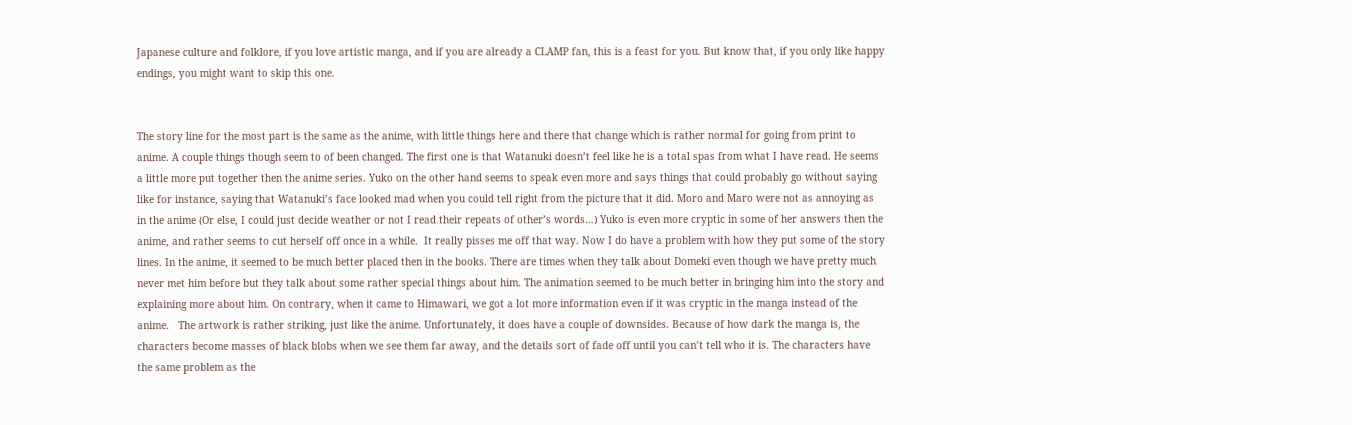Japanese culture and folklore, if you love artistic manga, and if you are already a CLAMP fan, this is a feast for you. But know that, if you only like happy endings, you might want to skip this one.


The story line for the most part is the same as the anime, with little things here and there that change which is rather normal for going from print to anime. A couple things though seem to of been changed. The first one is that Watanuki doesn’t feel like he is a total spas from what I have read. He seems a little more put together then the anime series. Yuko on the other hand seems to speak even more and says things that could probably go without saying like for instance, saying that Watanuki’s face looked mad when you could tell right from the picture that it did. Moro and Maro were not as annoying as in the anime (Or else, I could just decide weather or not I read their repeats of other’s words…) Yuko is even more cryptic in some of her answers then the anime, and rather seems to cut herself off once in a while.  It really pisses me off that way. Now I do have a problem with how they put some of the story lines. In the anime, it seemed to be much better placed then in the books. There are times when they talk about Domeki even though we have pretty much never met him before but they talk about some rather special things about him. The animation seemed to be much better in bringing him into the story and explaining more about him. On contrary, when it came to Himawari, we got a lot more information even if it was cryptic in the manga instead of the anime.   The artwork is rather striking, just like the anime. Unfortunately, it does have a couple of downsides. Because of how dark the manga is, the characters become masses of black blobs when we see them far away, and the details sort of fade off until you can’t tell who it is. The characters have the same problem as the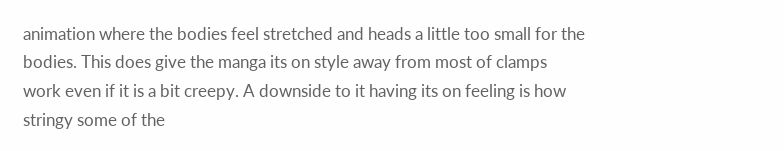animation where the bodies feel stretched and heads a little too small for the bodies. This does give the manga its on style away from most of clamps work even if it is a bit creepy. A downside to it having its on feeling is how stringy some of the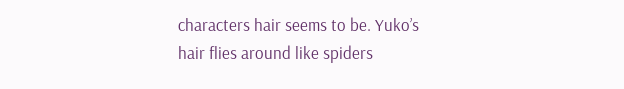characters hair seems to be. Yuko’s hair flies around like spiders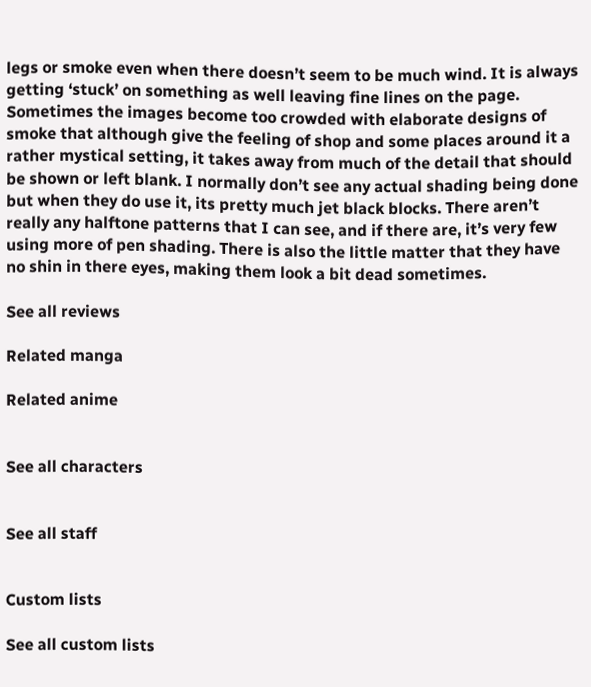legs or smoke even when there doesn’t seem to be much wind. It is always getting ‘stuck’ on something as well leaving fine lines on the page. Sometimes the images become too crowded with elaborate designs of smoke that although give the feeling of shop and some places around it a rather mystical setting, it takes away from much of the detail that should be shown or left blank. I normally don’t see any actual shading being done but when they do use it, its pretty much jet black blocks. There aren’t really any halftone patterns that I can see, and if there are, it’s very few using more of pen shading. There is also the little matter that they have no shin in there eyes, making them look a bit dead sometimes.

See all reviews

Related manga

Related anime


See all characters


See all staff


Custom lists

See all custom lists